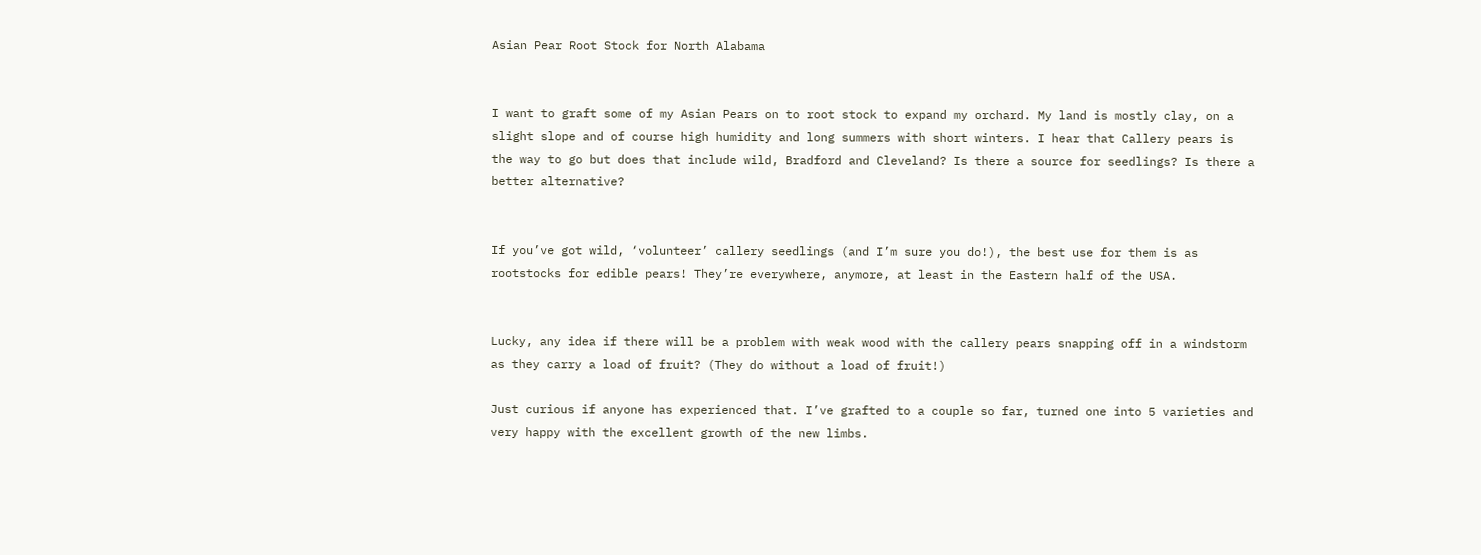Asian Pear Root Stock for North Alabama


I want to graft some of my Asian Pears on to root stock to expand my orchard. My land is mostly clay, on a slight slope and of course high humidity and long summers with short winters. I hear that Callery pears is the way to go but does that include wild, Bradford and Cleveland? Is there a source for seedlings? Is there a better alternative?


If you’ve got wild, ‘volunteer’ callery seedlings (and I’m sure you do!), the best use for them is as rootstocks for edible pears! They’re everywhere, anymore, at least in the Eastern half of the USA.


Lucky, any idea if there will be a problem with weak wood with the callery pears snapping off in a windstorm as they carry a load of fruit? (They do without a load of fruit!)

Just curious if anyone has experienced that. I’ve grafted to a couple so far, turned one into 5 varieties and very happy with the excellent growth of the new limbs.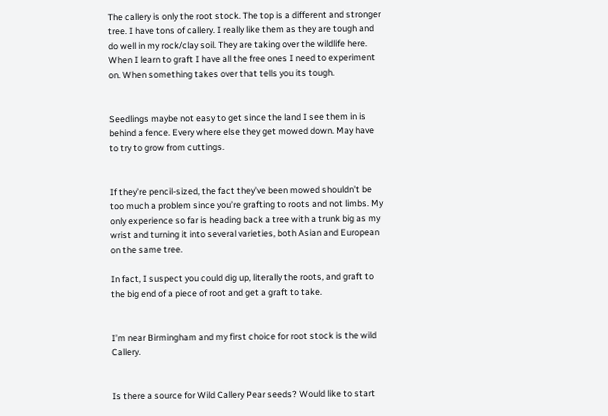The callery is only the root stock. The top is a different and stronger tree. I have tons of callery. I really like them as they are tough and do well in my rock/clay soil. They are taking over the wildlife here. When I learn to graft I have all the free ones I need to experiment on. When something takes over that tells you its tough.


Seedlings maybe not easy to get since the land I see them in is behind a fence. Every where else they get mowed down. May have to try to grow from cuttings.


If they’re pencil-sized, the fact they’ve been mowed shouldn’t be too much a problem since you’re grafting to roots and not limbs. My only experience so far is heading back a tree with a trunk big as my wrist and turning it into several varieties, both Asian and European on the same tree.

In fact, I suspect you could dig up, literally the roots, and graft to the big end of a piece of root and get a graft to take.


I’m near Birmingham and my first choice for root stock is the wild Callery.


Is there a source for Wild Callery Pear seeds? Would like to start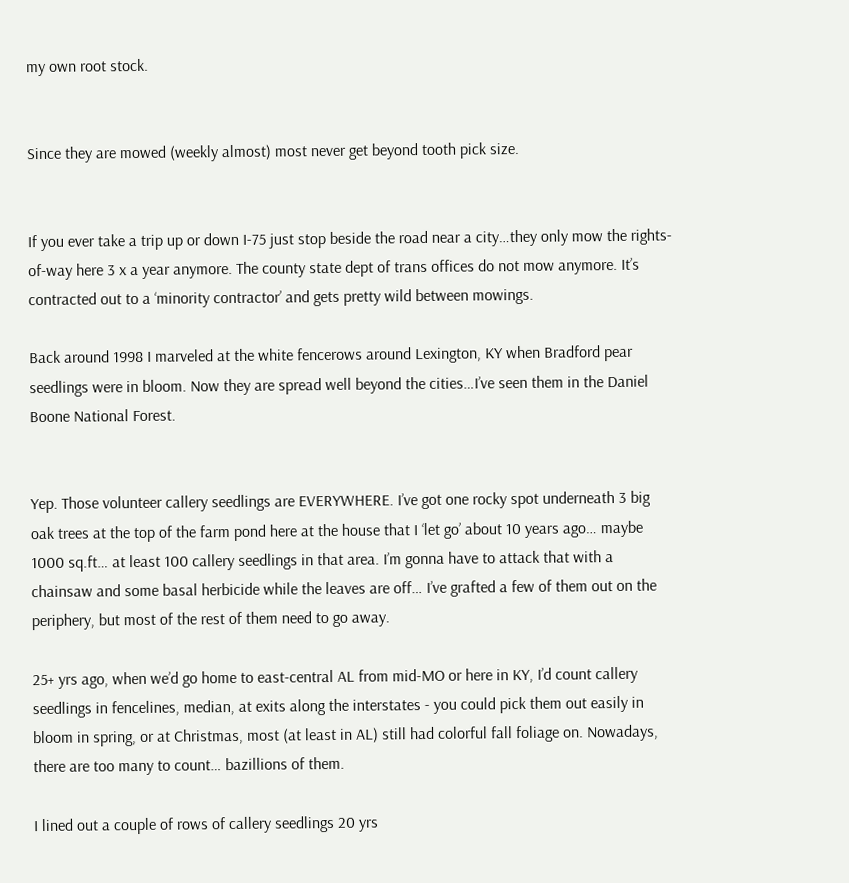my own root stock.


Since they are mowed (weekly almost) most never get beyond tooth pick size.


If you ever take a trip up or down I-75 just stop beside the road near a city…they only mow the rights-of-way here 3 x a year anymore. The county state dept of trans offices do not mow anymore. It’s contracted out to a ‘minority contractor’ and gets pretty wild between mowings.

Back around 1998 I marveled at the white fencerows around Lexington, KY when Bradford pear seedlings were in bloom. Now they are spread well beyond the cities…I’ve seen them in the Daniel Boone National Forest.


Yep. Those volunteer callery seedlings are EVERYWHERE. I’ve got one rocky spot underneath 3 big oak trees at the top of the farm pond here at the house that I ‘let go’ about 10 years ago… maybe 1000 sq.ft… at least 100 callery seedlings in that area. I’m gonna have to attack that with a chainsaw and some basal herbicide while the leaves are off… I’ve grafted a few of them out on the periphery, but most of the rest of them need to go away.

25+ yrs ago, when we’d go home to east-central AL from mid-MO or here in KY, I’d count callery seedlings in fencelines, median, at exits along the interstates - you could pick them out easily in bloom in spring, or at Christmas, most (at least in AL) still had colorful fall foliage on. Nowadays, there are too many to count… bazillions of them.

I lined out a couple of rows of callery seedlings 20 yrs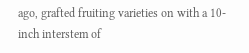ago, grafted fruiting varieties on with a 10-inch interstem of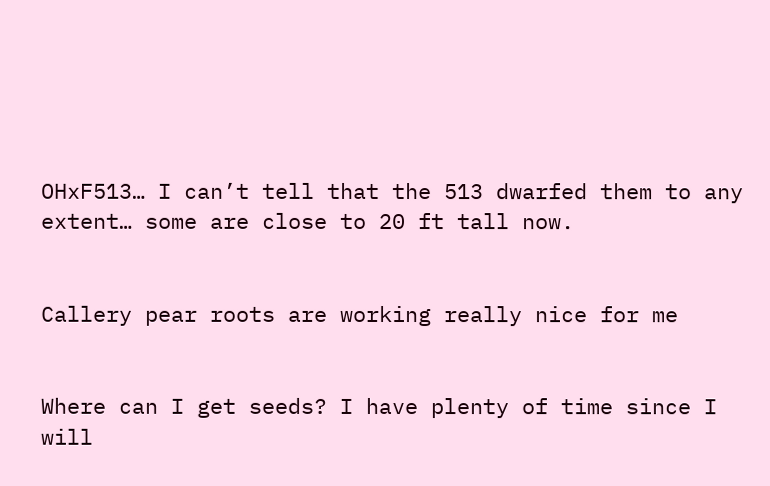OHxF513… I can’t tell that the 513 dwarfed them to any extent… some are close to 20 ft tall now.


Callery pear roots are working really nice for me


Where can I get seeds? I have plenty of time since I will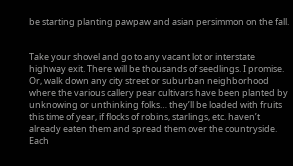be starting planting pawpaw and asian persimmon on the fall.


Take your shovel and go to any vacant lot or interstate highway exit. There will be thousands of seedlings. I promise.
Or, walk down any city street or suburban neighborhood where the various callery pear cultivars have been planted by unknowing or unthinking folks… they’ll be loaded with fruits this time of year, if flocks of robins, starlings, etc. haven’t already eaten them and spread them over the countryside. Each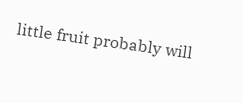little fruit probably will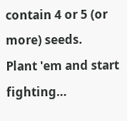contain 4 or 5 (or more) seeds.
Plant 'em and start fighting…